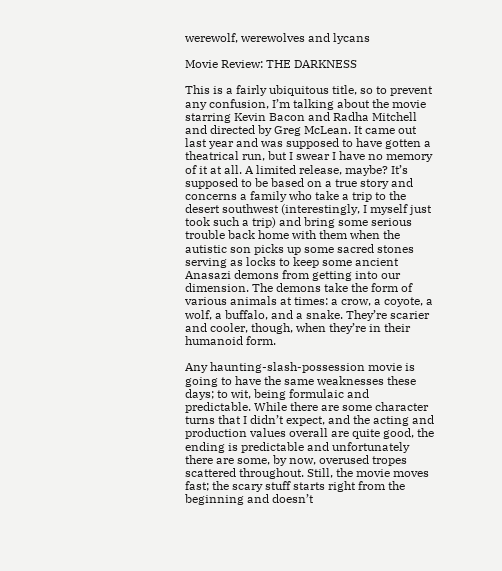werewolf, werewolves and lycans

Movie Review: THE DARKNESS

This is a fairly ubiquitous title, so to prevent any confusion, I’m talking about the movie starring Kevin Bacon and Radha Mitchell and directed by Greg McLean. It came out last year and was supposed to have gotten a theatrical run, but I swear I have no memory of it at all. A limited release, maybe? It’s supposed to be based on a true story and concerns a family who take a trip to the desert southwest (interestingly, I myself just took such a trip) and bring some serious trouble back home with them when the autistic son picks up some sacred stones serving as locks to keep some ancient Anasazi demons from getting into our dimension. The demons take the form of various animals at times: a crow, a coyote, a wolf, a buffalo, and a snake. They’re scarier and cooler, though, when they’re in their humanoid form.

Any haunting-slash-possession movie is going to have the same weaknesses these days; to wit, being formulaic and predictable. While there are some character turns that I didn’t expect, and the acting and production values overall are quite good, the ending is predictable and unfortunately there are some, by now, overused tropes scattered throughout. Still, the movie moves fast; the scary stuff starts right from the beginning and doesn’t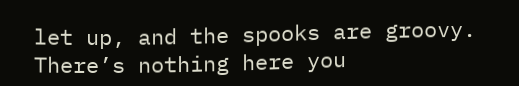let up, and the spooks are groovy. There’s nothing here you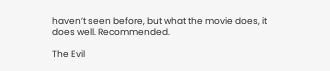haven’t seen before, but what the movie does, it does well. Recommended.

The Evil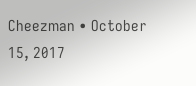Cheezman • October 15, 2017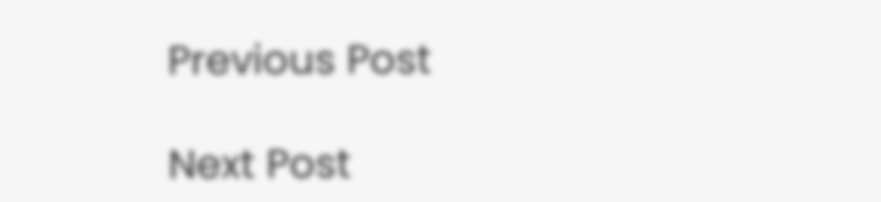Previous Post

Next Post